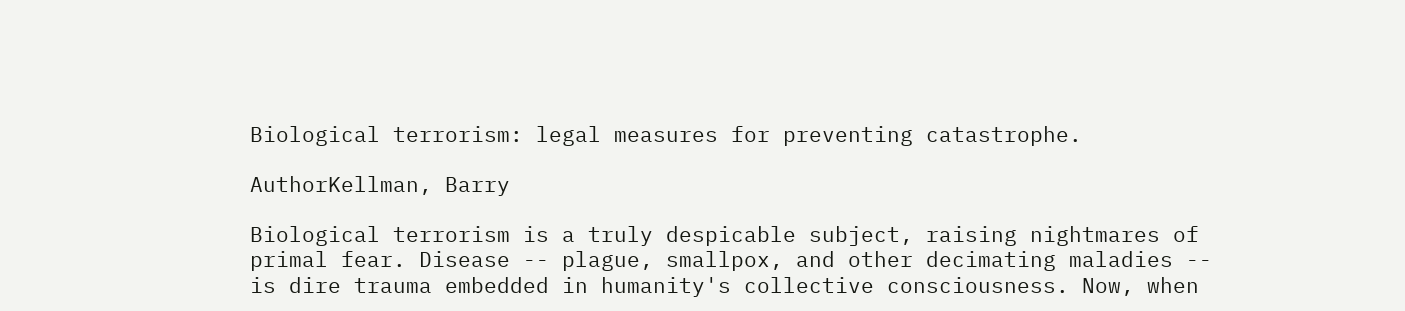Biological terrorism: legal measures for preventing catastrophe.

AuthorKellman, Barry

Biological terrorism is a truly despicable subject, raising nightmares of primal fear. Disease -- plague, smallpox, and other decimating maladies -- is dire trauma embedded in humanity's collective consciousness. Now, when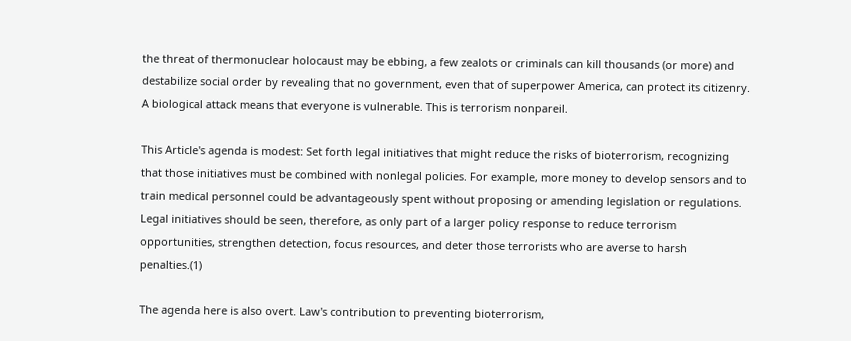the threat of thermonuclear holocaust may be ebbing, a few zealots or criminals can kill thousands (or more) and destabilize social order by revealing that no government, even that of superpower America, can protect its citizenry. A biological attack means that everyone is vulnerable. This is terrorism nonpareil.

This Article's agenda is modest: Set forth legal initiatives that might reduce the risks of bioterrorism, recognizing that those initiatives must be combined with nonlegal policies. For example, more money to develop sensors and to train medical personnel could be advantageously spent without proposing or amending legislation or regulations. Legal initiatives should be seen, therefore, as only part of a larger policy response to reduce terrorism opportunities, strengthen detection, focus resources, and deter those terrorists who are averse to harsh penalties.(1)

The agenda here is also overt. Law's contribution to preventing bioterrorism,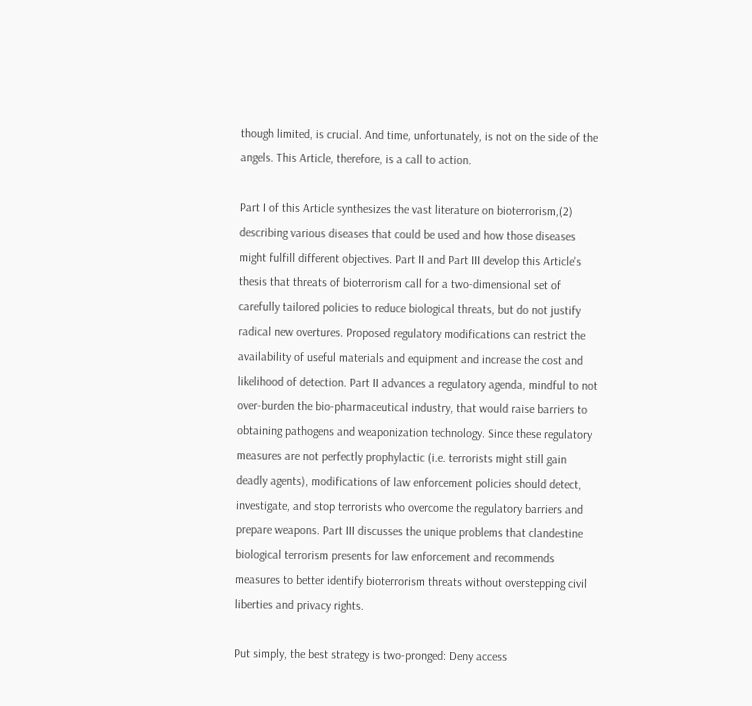though limited, is crucial. And time, unfortunately, is not on the side of the angels. This Article, therefore, is a call to action.

Part I of this Article synthesizes the vast literature on bioterrorism,(2) describing various diseases that could be used and how those diseases might fulfill different objectives. Part II and Part III develop this Article's thesis that threats of bioterrorism call for a two-dimensional set of carefully tailored policies to reduce biological threats, but do not justify radical new overtures. Proposed regulatory modifications can restrict the availability of useful materials and equipment and increase the cost and likelihood of detection. Part II advances a regulatory agenda, mindful to not over-burden the bio-pharmaceutical industry, that would raise barriers to obtaining pathogens and weaponization technology. Since these regulatory measures are not perfectly prophylactic (i.e. terrorists might still gain deadly agents), modifications of law enforcement policies should detect, investigate, and stop terrorists who overcome the regulatory barriers and prepare weapons. Part III discusses the unique problems that clandestine biological terrorism presents for law enforcement and recommends measures to better identify bioterrorism threats without overstepping civil liberties and privacy rights.

Put simply, the best strategy is two-pronged: Deny access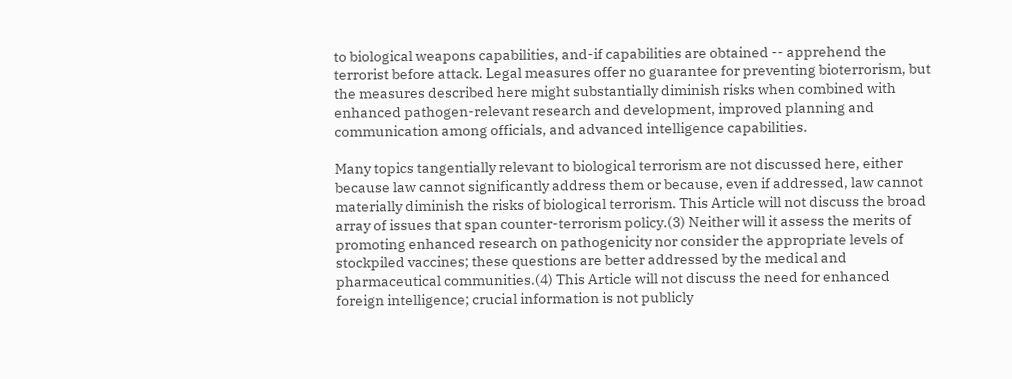to biological weapons capabilities, and-if capabilities are obtained -- apprehend the terrorist before attack. Legal measures offer no guarantee for preventing bioterrorism, but the measures described here might substantially diminish risks when combined with enhanced pathogen-relevant research and development, improved planning and communication among officials, and advanced intelligence capabilities.

Many topics tangentially relevant to biological terrorism are not discussed here, either because law cannot significantly address them or because, even if addressed, law cannot materially diminish the risks of biological terrorism. This Article will not discuss the broad array of issues that span counter-terrorism policy.(3) Neither will it assess the merits of promoting enhanced research on pathogenicity nor consider the appropriate levels of stockpiled vaccines; these questions are better addressed by the medical and pharmaceutical communities.(4) This Article will not discuss the need for enhanced foreign intelligence; crucial information is not publicly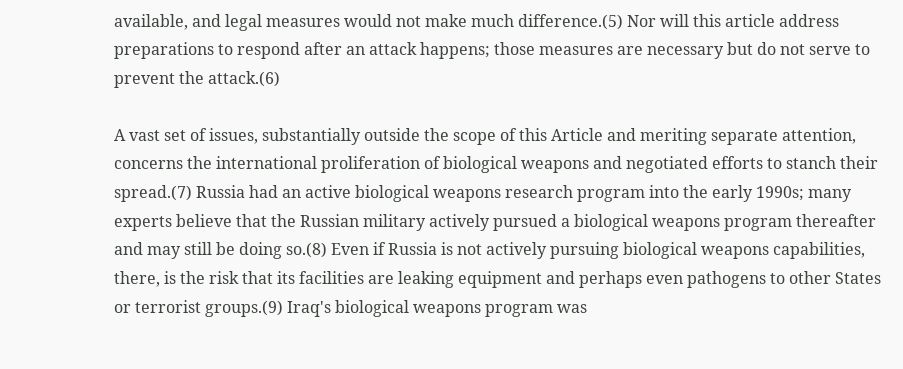available, and legal measures would not make much difference.(5) Nor will this article address preparations to respond after an attack happens; those measures are necessary but do not serve to prevent the attack.(6)

A vast set of issues, substantially outside the scope of this Article and meriting separate attention, concerns the international proliferation of biological weapons and negotiated efforts to stanch their spread.(7) Russia had an active biological weapons research program into the early 1990s; many experts believe that the Russian military actively pursued a biological weapons program thereafter and may still be doing so.(8) Even if Russia is not actively pursuing biological weapons capabilities, there, is the risk that its facilities are leaking equipment and perhaps even pathogens to other States or terrorist groups.(9) Iraq's biological weapons program was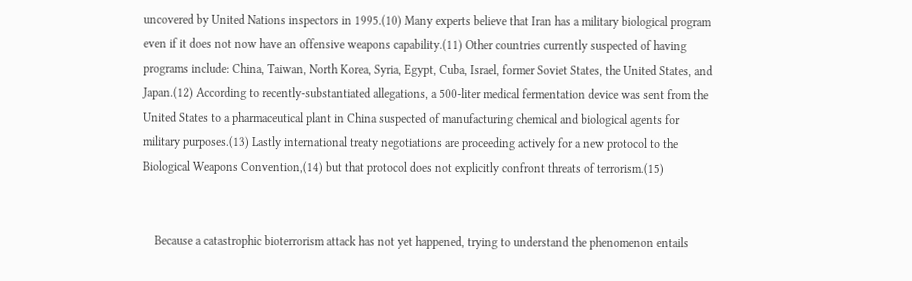uncovered by United Nations inspectors in 1995.(10) Many experts believe that Iran has a military biological program even if it does not now have an offensive weapons capability.(11) Other countries currently suspected of having programs include: China, Taiwan, North Korea, Syria, Egypt, Cuba, Israel, former Soviet States, the United States, and Japan.(12) According to recently-substantiated allegations, a 500-liter medical fermentation device was sent from the United States to a pharmaceutical plant in China suspected of manufacturing chemical and biological agents for military purposes.(13) Lastly international treaty negotiations are proceeding actively for a new protocol to the Biological Weapons Convention,(14) but that protocol does not explicitly confront threats of terrorism.(15)


    Because a catastrophic bioterrorism attack has not yet happened, trying to understand the phenomenon entails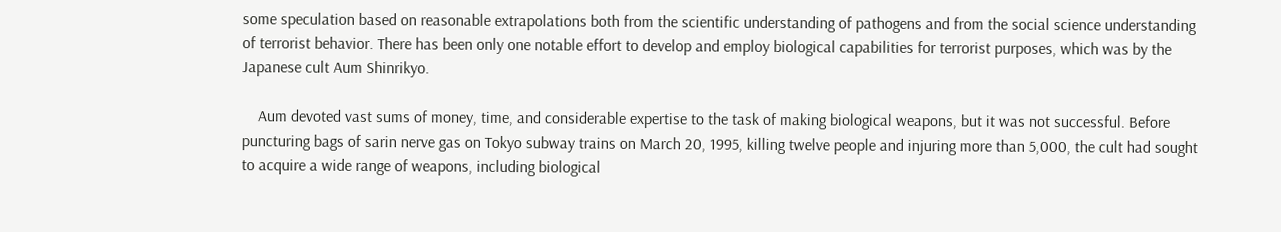some speculation based on reasonable extrapolations both from the scientific understanding of pathogens and from the social science understanding of terrorist behavior. There has been only one notable effort to develop and employ biological capabilities for terrorist purposes, which was by the Japanese cult Aum Shinrikyo.

    Aum devoted vast sums of money, time, and considerable expertise to the task of making biological weapons, but it was not successful. Before puncturing bags of sarin nerve gas on Tokyo subway trains on March 20, 1995, killing twelve people and injuring more than 5,000, the cult had sought to acquire a wide range of weapons, including biological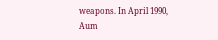weapons. In April 1990, Aum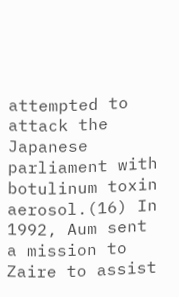attempted to attack the Japanese parliament with botulinum toxin aerosol.(16) In 1992, Aum sent a mission to Zaire to assist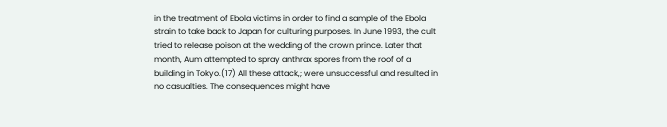in the treatment of Ebola victims in order to find a sample of the Ebola strain to take back to Japan for culturing purposes. In June 1993, the cult tried to release poison at the wedding of the crown prince. Later that month, Aum attempted to spray anthrax spores from the roof of a building in Tokyo.(17) All these attack,; were unsuccessful and resulted in no casualties. The consequences might have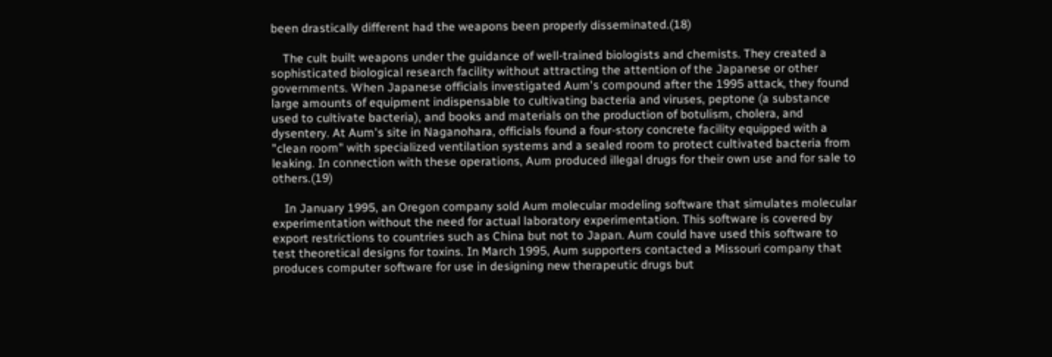been drastically different had the weapons been properly disseminated.(18)

    The cult built weapons under the guidance of well-trained biologists and chemists. They created a sophisticated biological research facility without attracting the attention of the Japanese or other governments. When Japanese officials investigated Aum's compound after the 1995 attack, they found large amounts of equipment indispensable to cultivating bacteria and viruses, peptone (a substance used to cultivate bacteria), and books and materials on the production of botulism, cholera, and dysentery. At Aum's site in Naganohara, officials found a four-story concrete facility equipped with a "clean room" with specialized ventilation systems and a sealed room to protect cultivated bacteria from leaking. In connection with these operations, Aum produced illegal drugs for their own use and for sale to others.(19)

    In January 1995, an Oregon company sold Aum molecular modeling software that simulates molecular experimentation without the need for actual laboratory experimentation. This software is covered by export restrictions to countries such as China but not to Japan. Aum could have used this software to test theoretical designs for toxins. In March 1995, Aum supporters contacted a Missouri company that produces computer software for use in designing new therapeutic drugs but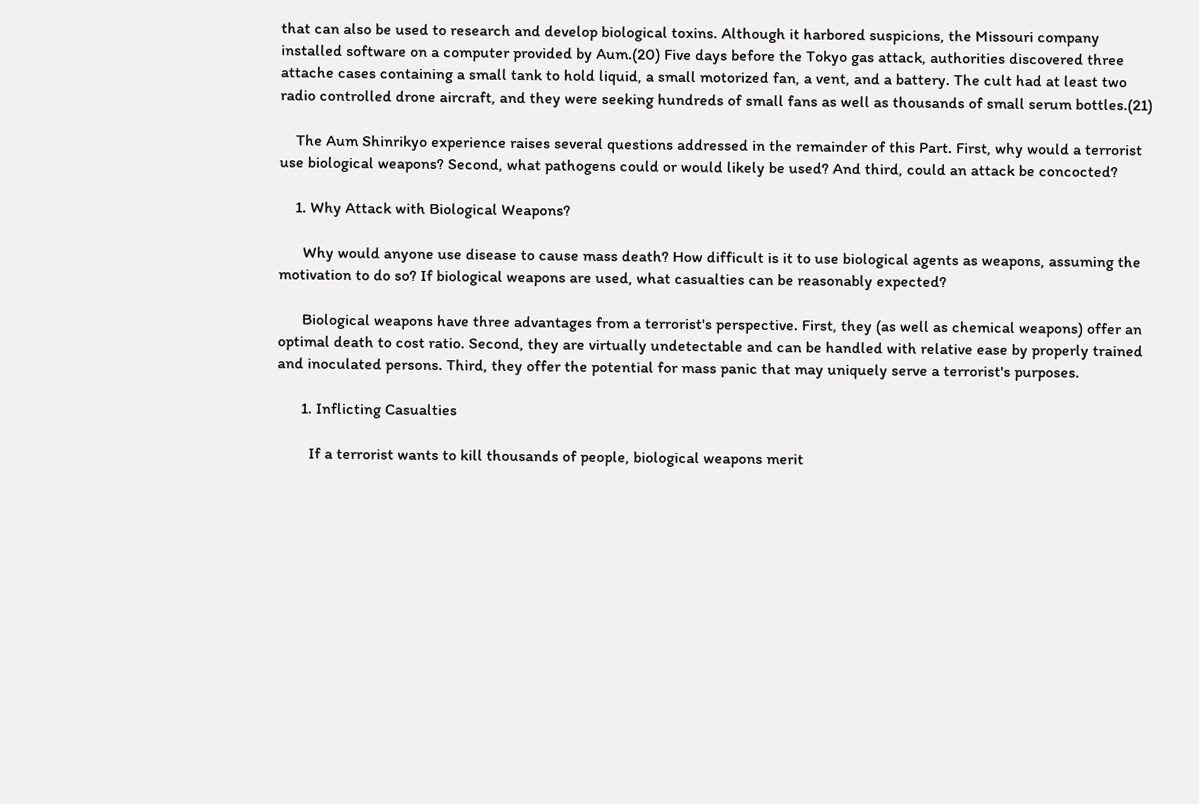that can also be used to research and develop biological toxins. Although it harbored suspicions, the Missouri company installed software on a computer provided by Aum.(20) Five days before the Tokyo gas attack, authorities discovered three attache cases containing a small tank to hold liquid, a small motorized fan, a vent, and a battery. The cult had at least two radio controlled drone aircraft, and they were seeking hundreds of small fans as well as thousands of small serum bottles.(21)

    The Aum Shinrikyo experience raises several questions addressed in the remainder of this Part. First, why would a terrorist use biological weapons? Second, what pathogens could or would likely be used? And third, could an attack be concocted?

    1. Why Attack with Biological Weapons?

      Why would anyone use disease to cause mass death? How difficult is it to use biological agents as weapons, assuming the motivation to do so? If biological weapons are used, what casualties can be reasonably expected?

      Biological weapons have three advantages from a terrorist's perspective. First, they (as well as chemical weapons) offer an optimal death to cost ratio. Second, they are virtually undetectable and can be handled with relative ease by properly trained and inoculated persons. Third, they offer the potential for mass panic that may uniquely serve a terrorist's purposes.

      1. Inflicting Casualties

        If a terrorist wants to kill thousands of people, biological weapons merit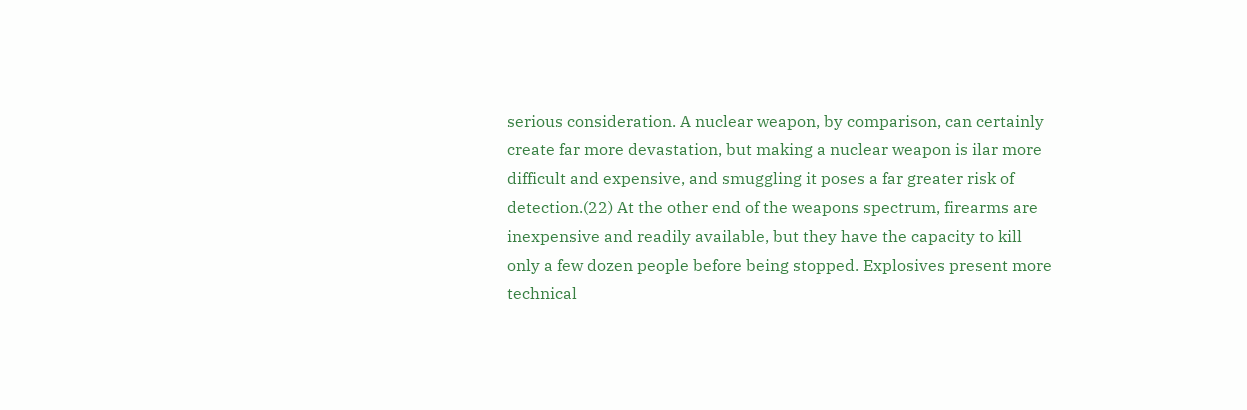serious consideration. A nuclear weapon, by comparison, can certainly create far more devastation, but making a nuclear weapon is ilar more difficult and expensive, and smuggling it poses a far greater risk of detection.(22) At the other end of the weapons spectrum, firearms are inexpensive and readily available, but they have the capacity to kill only a few dozen people before being stopped. Explosives present more technical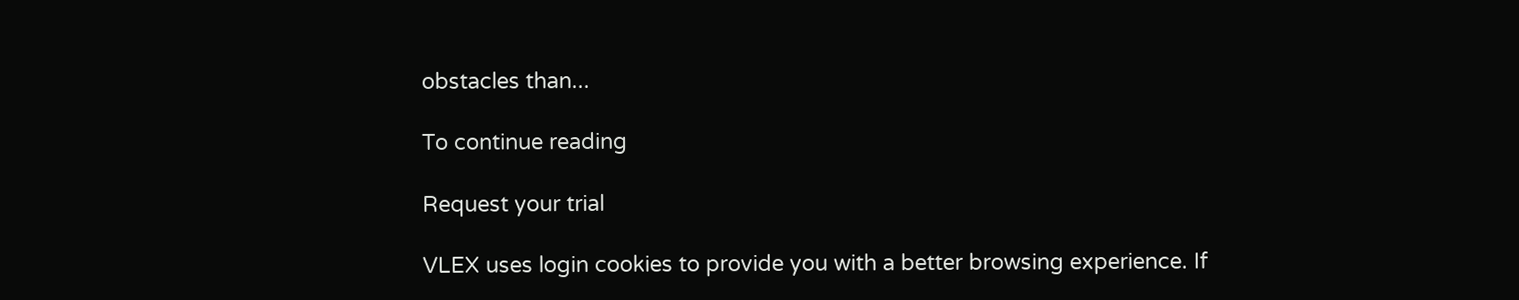obstacles than...

To continue reading

Request your trial

VLEX uses login cookies to provide you with a better browsing experience. If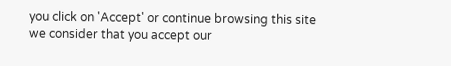you click on 'Accept' or continue browsing this site we consider that you accept our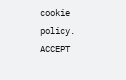cookie policy. ACCEPT